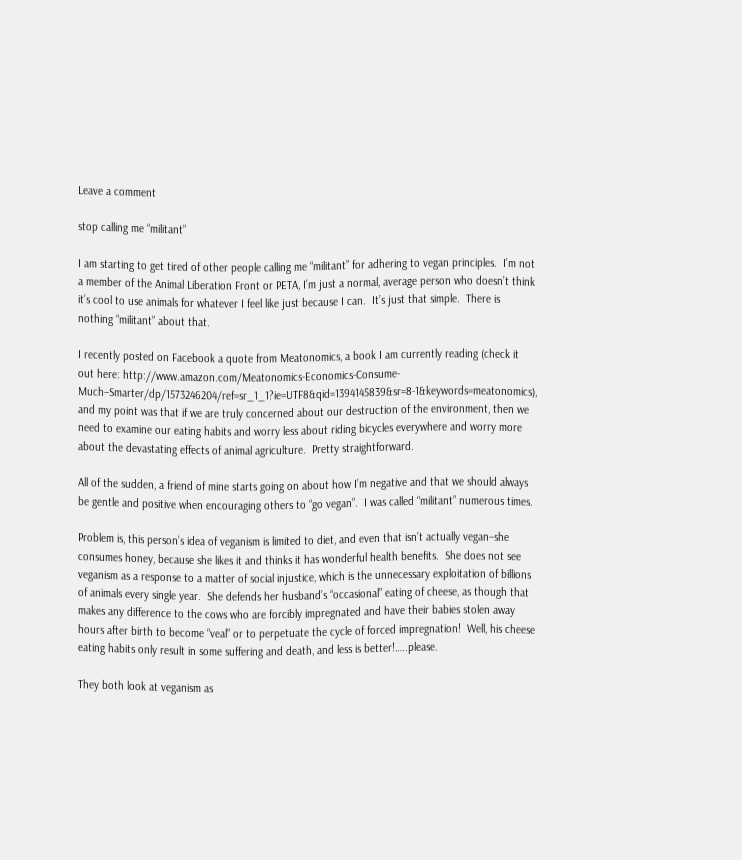Leave a comment

stop calling me “militant”

I am starting to get tired of other people calling me “militant” for adhering to vegan principles.  I’m not a member of the Animal Liberation Front or PETA, I’m just a normal, average person who doesn’t think it’s cool to use animals for whatever I feel like just because I can.  It’s just that simple.  There is nothing “militant” about that.

I recently posted on Facebook a quote from Meatonomics, a book I am currently reading (check it out here: http://www.amazon.com/Meatonomics-Economics-Consume-Much–Smarter/dp/1573246204/ref=sr_1_1?ie=UTF8&qid=1394145839&sr=8-1&keywords=meatonomics), and my point was that if we are truly concerned about our destruction of the environment, then we need to examine our eating habits and worry less about riding bicycles everywhere and worry more about the devastating effects of animal agriculture.  Pretty straightforward.

All of the sudden, a friend of mine starts going on about how I’m negative and that we should always be gentle and positive when encouraging others to “go vegan”.  I was called “militant” numerous times.

Problem is, this person’s idea of veganism is limited to diet, and even that isn’t actually vegan–she consumes honey, because she likes it and thinks it has wonderful health benefits.  She does not see veganism as a response to a matter of social injustice, which is the unnecessary exploitation of billions of animals every single year.  She defends her husband’s “occasional” eating of cheese, as though that makes any difference to the cows who are forcibly impregnated and have their babies stolen away hours after birth to become “veal” or to perpetuate the cycle of forced impregnation!  Well, his cheese eating habits only result in some suffering and death, and less is better!…..please.

They both look at veganism as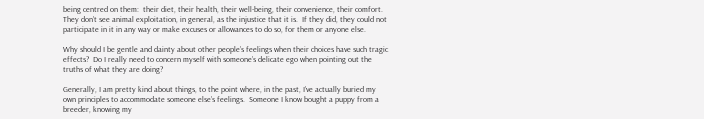being centred on them:  their diet, their health, their well-being, their convenience, their comfort.  They don’t see animal exploitation, in general, as the injustice that it is.  If they did, they could not participate in it in any way or make excuses or allowances to do so, for them or anyone else.

Why should I be gentle and dainty about other people’s feelings when their choices have such tragic effects?  Do I really need to concern myself with someone’s delicate ego when pointing out the truths of what they are doing?

Generally, I am pretty kind about things, to the point where, in the past, I’ve actually buried my own principles to accommodate someone else’s feelings.  Someone I know bought a puppy from a breeder, knowing my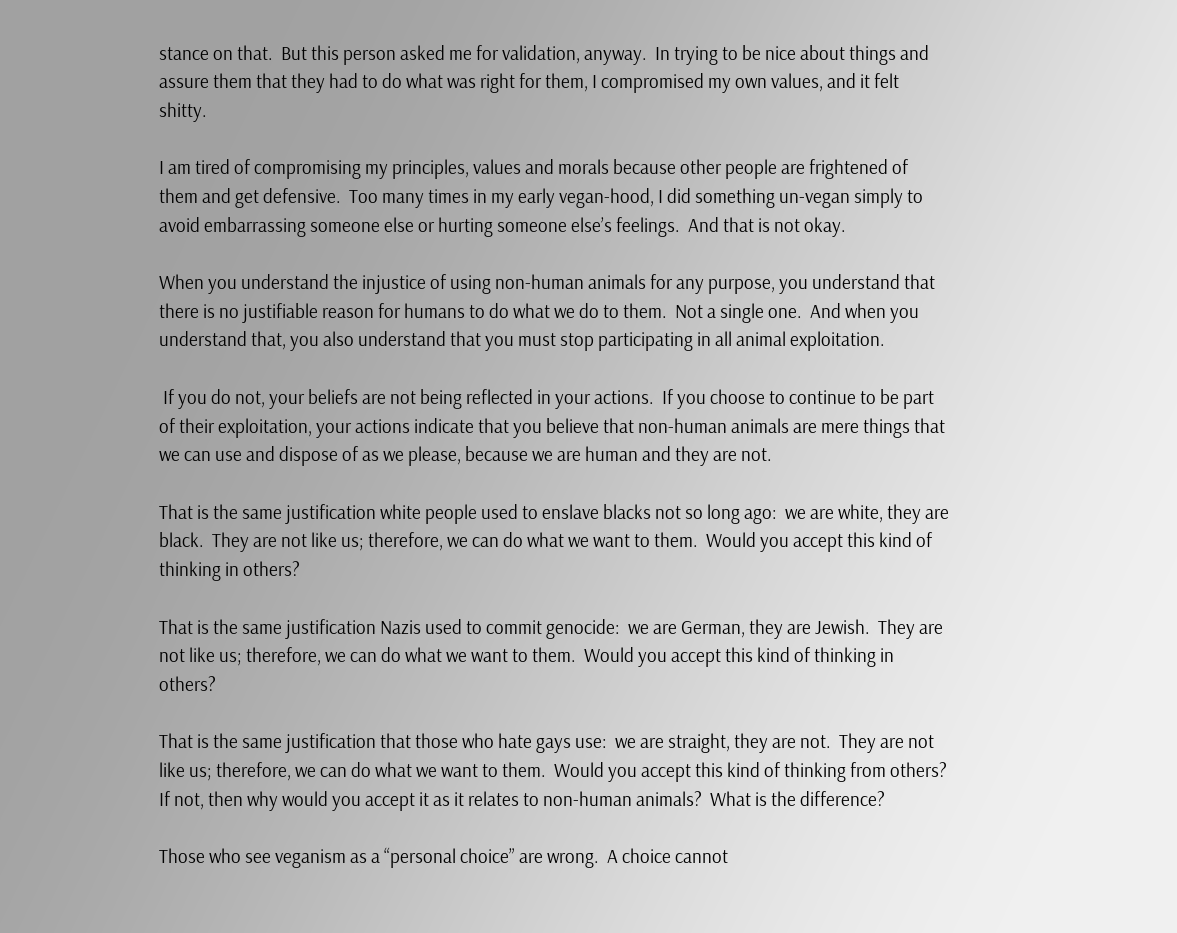stance on that.  But this person asked me for validation, anyway.  In trying to be nice about things and assure them that they had to do what was right for them, I compromised my own values, and it felt shitty.

I am tired of compromising my principles, values and morals because other people are frightened of them and get defensive.  Too many times in my early vegan-hood, I did something un-vegan simply to avoid embarrassing someone else or hurting someone else’s feelings.  And that is not okay.

When you understand the injustice of using non-human animals for any purpose, you understand that there is no justifiable reason for humans to do what we do to them.  Not a single one.  And when you understand that, you also understand that you must stop participating in all animal exploitation.

 If you do not, your beliefs are not being reflected in your actions.  If you choose to continue to be part of their exploitation, your actions indicate that you believe that non-human animals are mere things that we can use and dispose of as we please, because we are human and they are not.

That is the same justification white people used to enslave blacks not so long ago:  we are white, they are black.  They are not like us; therefore, we can do what we want to them.  Would you accept this kind of thinking in others?

That is the same justification Nazis used to commit genocide:  we are German, they are Jewish.  They are not like us; therefore, we can do what we want to them.  Would you accept this kind of thinking in others?

That is the same justification that those who hate gays use:  we are straight, they are not.  They are not like us; therefore, we can do what we want to them.  Would you accept this kind of thinking from others?  If not, then why would you accept it as it relates to non-human animals?  What is the difference?

Those who see veganism as a “personal choice” are wrong.  A choice cannot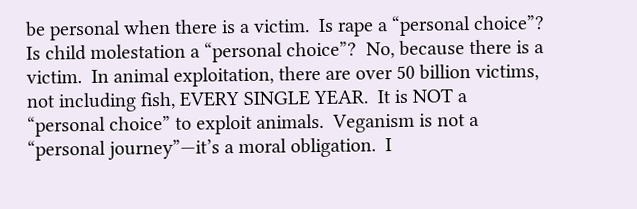be personal when there is a victim.  Is rape a “personal choice”?  Is child molestation a “personal choice”?  No, because there is a victim.  In animal exploitation, there are over 50 billion victims, not including fish, EVERY SINGLE YEAR.  It is NOT a “personal choice” to exploit animals.  Veganism is not a “personal journey”—it’s a moral obligation.  I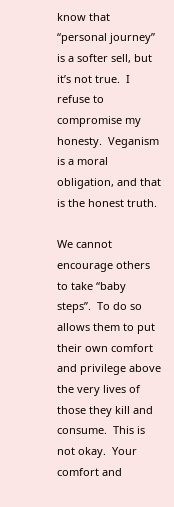know that “personal journey” is a softer sell, but it’s not true.  I refuse to compromise my honesty.  Veganism is a moral obligation, and that is the honest truth.

We cannot encourage others to take “baby steps”.  To do so allows them to put their own comfort and privilege above the very lives of those they kill and consume.  This is not okay.  Your comfort and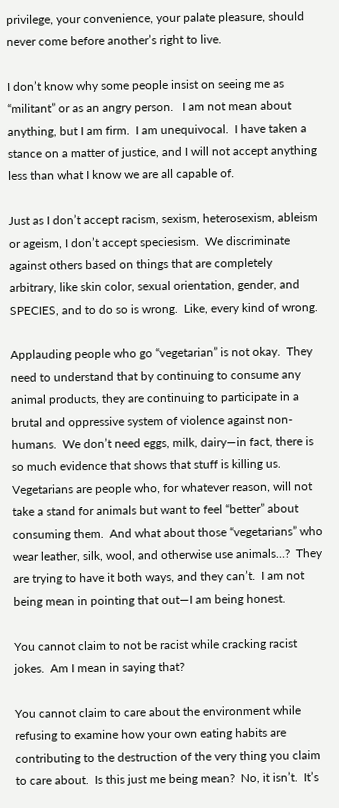privilege, your convenience, your palate pleasure, should never come before another’s right to live.

I don’t know why some people insist on seeing me as “militant” or as an angry person.   I am not mean about anything, but I am firm.  I am unequivocal.  I have taken a stance on a matter of justice, and I will not accept anything less than what I know we are all capable of.

Just as I don’t accept racism, sexism, heterosexism, ableism or ageism, I don’t accept speciesism.  We discriminate against others based on things that are completely arbitrary, like skin color, sexual orientation, gender, and SPECIES, and to do so is wrong.  Like, every kind of wrong.

Applauding people who go “vegetarian” is not okay.  They need to understand that by continuing to consume any animal products, they are continuing to participate in a brutal and oppressive system of violence against non-humans.  We don’t need eggs, milk, dairy—in fact, there is so much evidence that shows that stuff is killing us.  Vegetarians are people who, for whatever reason, will not take a stand for animals but want to feel “better” about consuming them.  And what about those “vegetarians” who wear leather, silk, wool, and otherwise use animals…?  They are trying to have it both ways, and they can’t.  I am not being mean in pointing that out—I am being honest.

You cannot claim to not be racist while cracking racist jokes.  Am I mean in saying that?

You cannot claim to care about the environment while refusing to examine how your own eating habits are contributing to the destruction of the very thing you claim to care about.  Is this just me being mean?  No, it isn’t.  It’s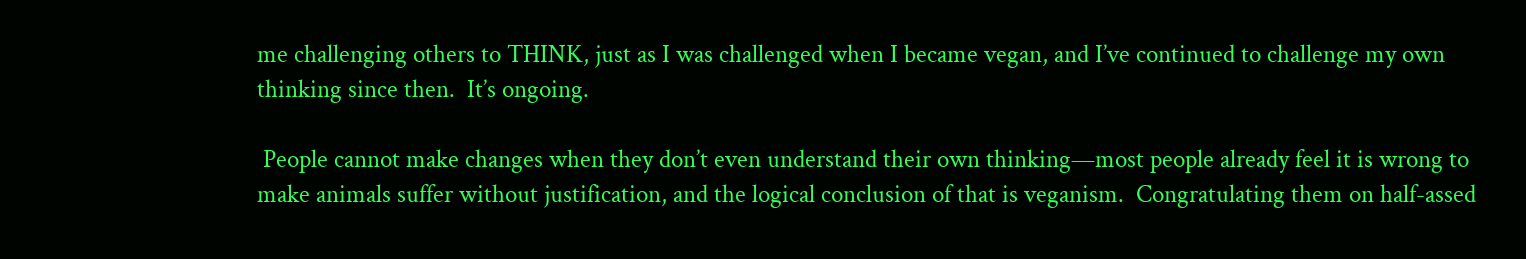me challenging others to THINK, just as I was challenged when I became vegan, and I’ve continued to challenge my own thinking since then.  It’s ongoing.

 People cannot make changes when they don’t even understand their own thinking—most people already feel it is wrong to make animals suffer without justification, and the logical conclusion of that is veganism.  Congratulating them on half-assed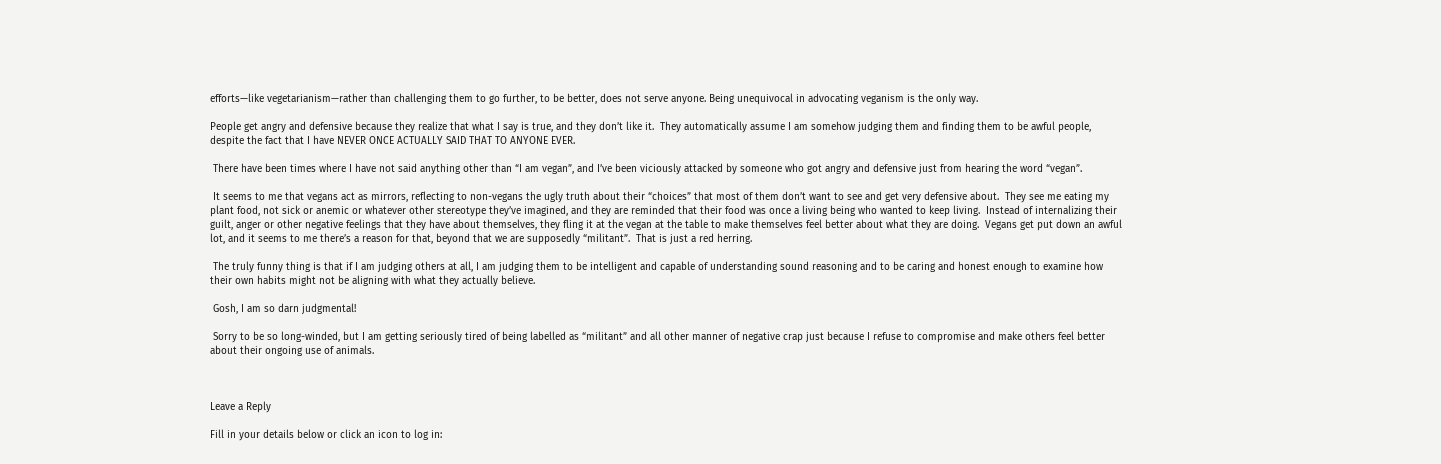efforts—like vegetarianism—rather than challenging them to go further, to be better, does not serve anyone. Being unequivocal in advocating veganism is the only way.

People get angry and defensive because they realize that what I say is true, and they don’t like it.  They automatically assume I am somehow judging them and finding them to be awful people, despite the fact that I have NEVER ONCE ACTUALLY SAID THAT TO ANYONE EVER.

 There have been times where I have not said anything other than “I am vegan”, and I’ve been viciously attacked by someone who got angry and defensive just from hearing the word “vegan”.

 It seems to me that vegans act as mirrors, reflecting to non-vegans the ugly truth about their “choices” that most of them don’t want to see and get very defensive about.  They see me eating my plant food, not sick or anemic or whatever other stereotype they’ve imagined, and they are reminded that their food was once a living being who wanted to keep living.  Instead of internalizing their guilt, anger or other negative feelings that they have about themselves, they fling it at the vegan at the table to make themselves feel better about what they are doing.  Vegans get put down an awful lot, and it seems to me there’s a reason for that, beyond that we are supposedly “militant”.  That is just a red herring.

 The truly funny thing is that if I am judging others at all, I am judging them to be intelligent and capable of understanding sound reasoning and to be caring and honest enough to examine how their own habits might not be aligning with what they actually believe.

 Gosh, I am so darn judgmental!

 Sorry to be so long-winded, but I am getting seriously tired of being labelled as “militant” and all other manner of negative crap just because I refuse to compromise and make others feel better about their ongoing use of animals.



Leave a Reply

Fill in your details below or click an icon to log in: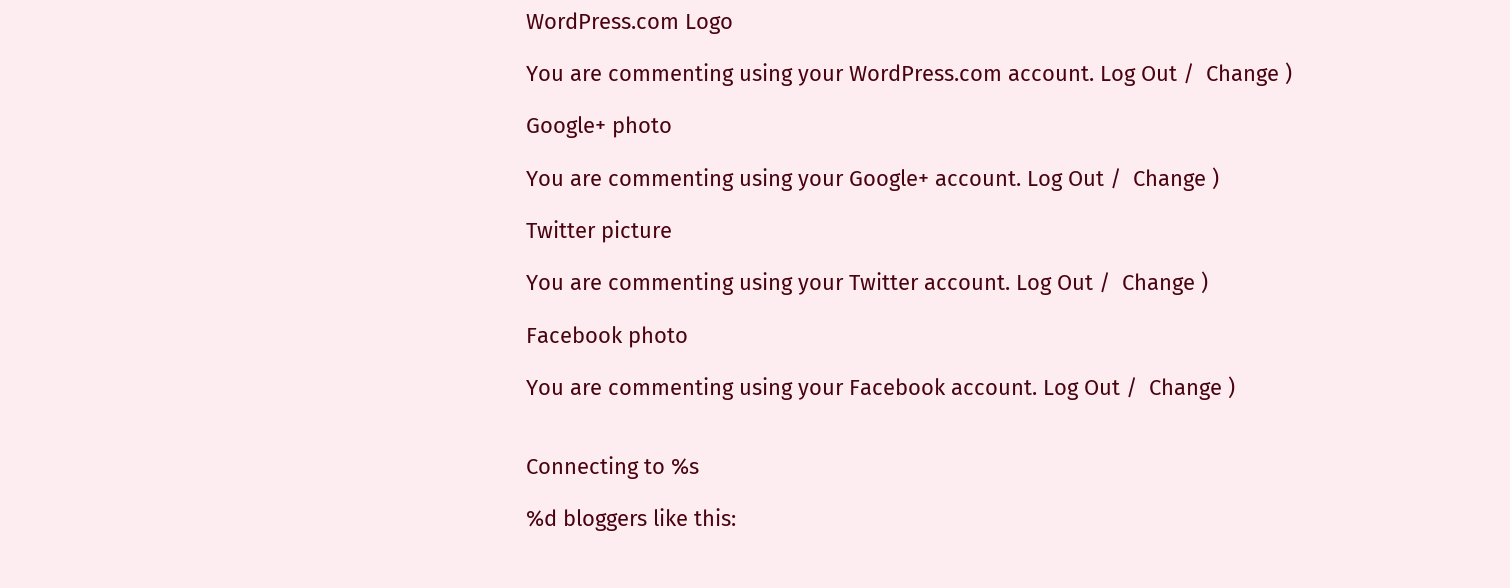WordPress.com Logo

You are commenting using your WordPress.com account. Log Out /  Change )

Google+ photo

You are commenting using your Google+ account. Log Out /  Change )

Twitter picture

You are commenting using your Twitter account. Log Out /  Change )

Facebook photo

You are commenting using your Facebook account. Log Out /  Change )


Connecting to %s

%d bloggers like this: